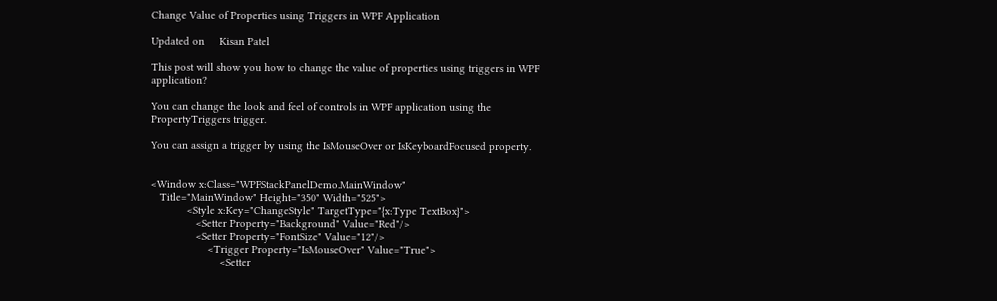Change Value of Properties using Triggers in WPF Application

Updated on     Kisan Patel

This post will show you how to change the value of properties using triggers in WPF application?

You can change the look and feel of controls in WPF application using the PropertyTriggers trigger.

You can assign a trigger by using the IsMouseOver or IsKeyboardFocused property.


<Window x:Class="WPFStackPanelDemo.MainWindow"
   Title="MainWindow" Height="350" Width="525">
            <Style x:Key="ChangeStyle" TargetType="{x:Type TextBox}">
               <Setter Property="Background" Value="Red"/>
               <Setter Property="FontSize" Value="12"/>
                   <Trigger Property="IsMouseOver" Value="True">
                       <Setter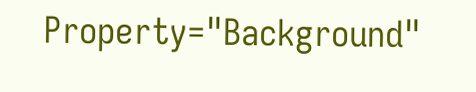Property="Background"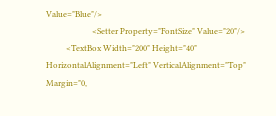Value="Blue"/>
                       <Setter Property="FontSize" Value="20"/>
          <TextBox Width="200" Height="40" HorizontalAlignment="Left" VerticalAlignment="Top" Margin="0,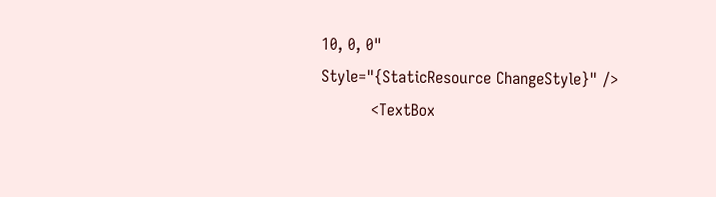10, 0, 0"
Style="{StaticResource ChangeStyle}" />
          <TextBox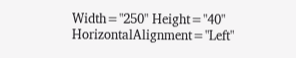Width="250" Height="40" HorizontalAlignment="Left"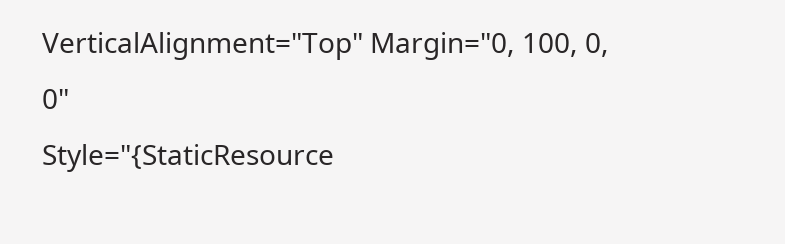VerticalAlignment="Top" Margin="0, 100, 0, 0"
Style="{StaticResource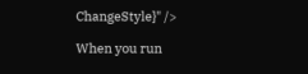ChangeStyle}" />

When you run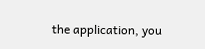the application, you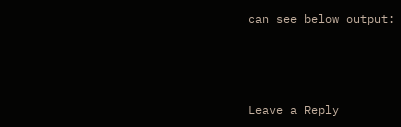can see below output:



Leave a Reply